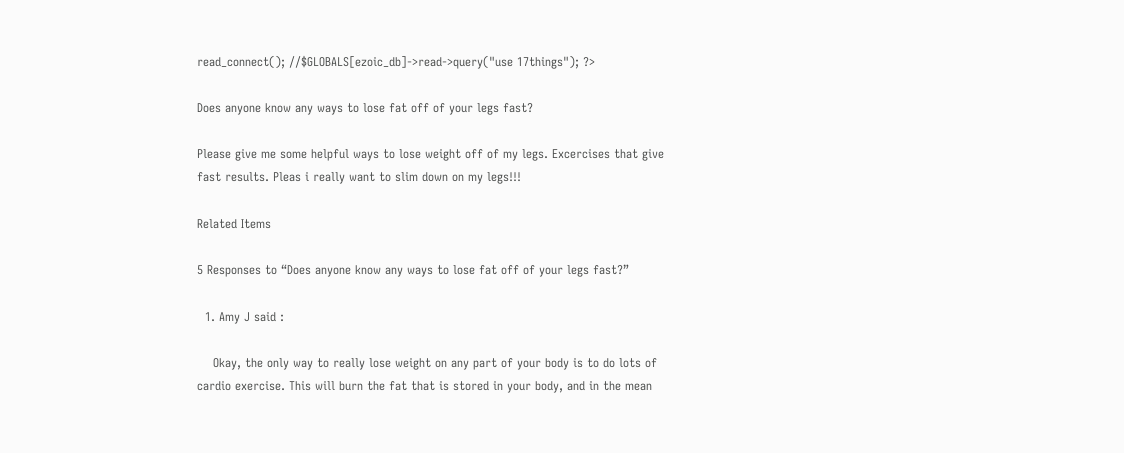read_connect(); //$GLOBALS[ezoic_db]->read->query("use 17things"); ?>

Does anyone know any ways to lose fat off of your legs fast?

Please give me some helpful ways to lose weight off of my legs. Excercises that give fast results. Pleas i really want to slim down on my legs!!!

Related Items

5 Responses to “Does anyone know any ways to lose fat off of your legs fast?”

  1. Amy J said :

    Okay, the only way to really lose weight on any part of your body is to do lots of cardio exercise. This will burn the fat that is stored in your body, and in the mean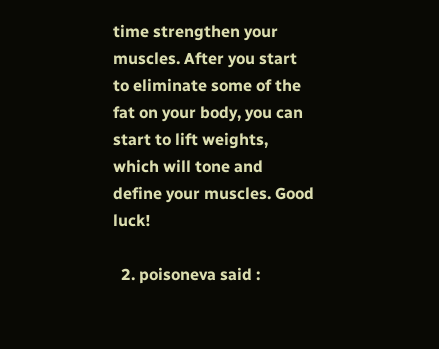time strengthen your muscles. After you start to eliminate some of the fat on your body, you can start to lift weights, which will tone and define your muscles. Good luck!

  2. poisoneva said :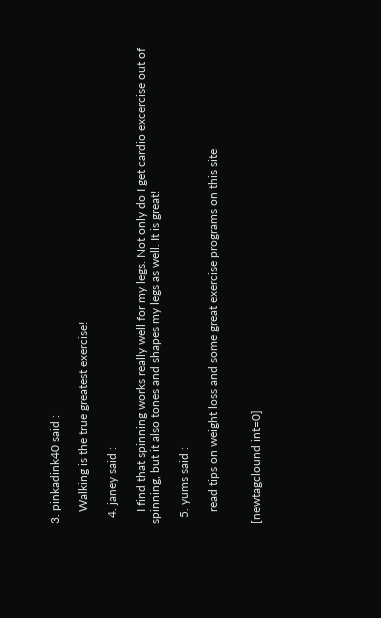3. pinkadink40 said :

    Walking is the true greatest exercise!

  4. janey said :

    I find that spinning works really well for my legs. Not only do I get cardio excercise out of spinning, but it also tones and shapes my legs as well. It is great!

  5. yums said :

    read tips on weight loss and some great exercise programs on this site


[newtagclound int=0]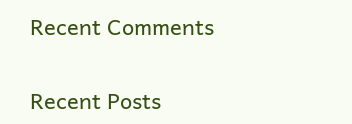Recent Comments

Recent Posts